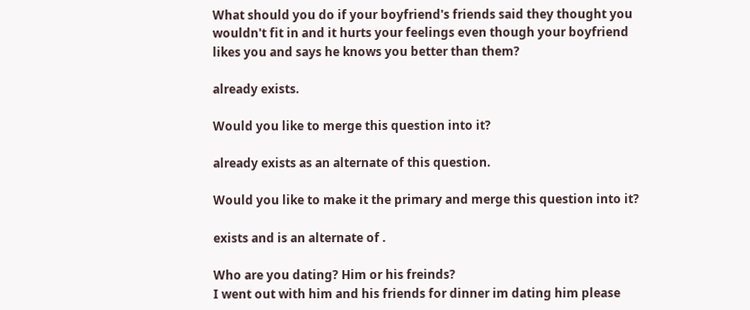What should you do if your boyfriend's friends said they thought you wouldn't fit in and it hurts your feelings even though your boyfriend likes you and says he knows you better than them?

already exists.

Would you like to merge this question into it?

already exists as an alternate of this question.

Would you like to make it the primary and merge this question into it?

exists and is an alternate of .

Who are you dating? Him or his freinds?
I went out with him and his friends for dinner im dating him please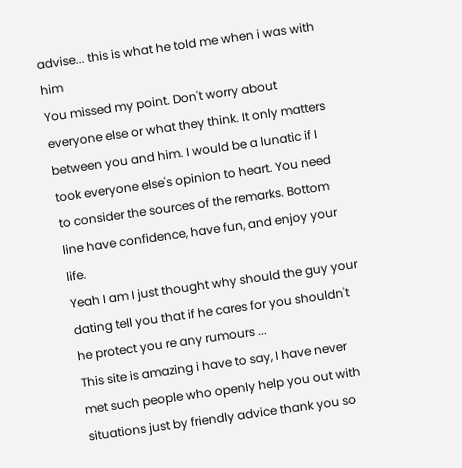advise... this is what he told me when i was with him
You missed my point. Don't worry about everyone else or what they think. It only matters between you and him. I would be a lunatic if I took everyone else's opinion to heart. You need to consider the sources of the remarks. Bottom line have confidence, have fun, and enjoy your life.
Yeah I am I just thought why should the guy your dating tell you that if he cares for you shouldn't he protect you re any rumours ...
This site is amazing i have to say, I have never met such people who openly help you out with situations just by friendly advice thank you so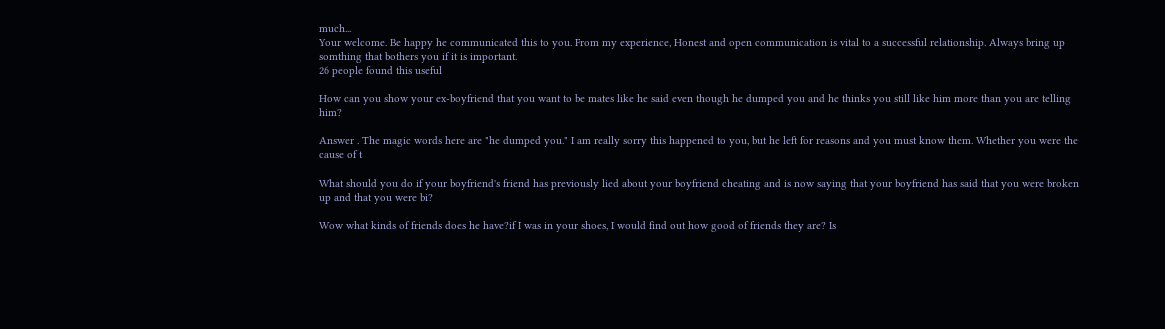much...
Your welcome. Be happy he communicated this to you. From my experience, Honest and open communication is vital to a successful relationship. Always bring up somthing that bothers you if it is important.
26 people found this useful

How can you show your ex-boyfriend that you want to be mates like he said even though he dumped you and he thinks you still like him more than you are telling him?

Answer . The magic words here are "he dumped you." I am really sorry this happened to you, but he left for reasons and you must know them. Whether you were the cause of t

What should you do if your boyfriend's friend has previously lied about your boyfriend cheating and is now saying that your boyfriend has said that you were broken up and that you were bi?

Wow what kinds of friends does he have?if I was in your shoes, I would find out how good of friends they are? Is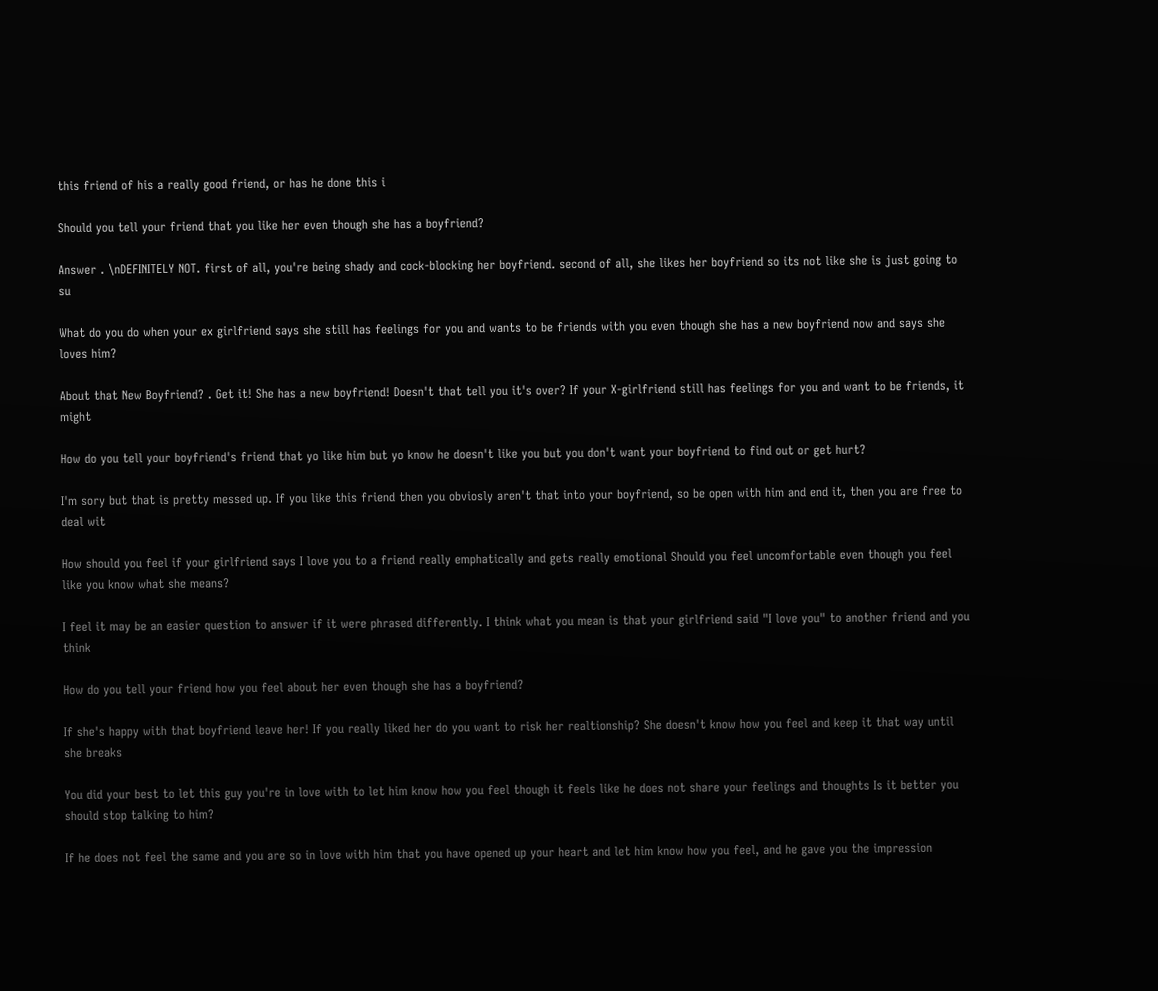this friend of his a really good friend, or has he done this i

Should you tell your friend that you like her even though she has a boyfriend?

Answer . \nDEFINITELY NOT. first of all, you're being shady and cock-blocking her boyfriend. second of all, she likes her boyfriend so its not like she is just going to su

What do you do when your ex girlfriend says she still has feelings for you and wants to be friends with you even though she has a new boyfriend now and says she loves him?

About that New Boyfriend? . Get it! She has a new boyfriend! Doesn't that tell you it's over? If your X-girlfriend still has feelings for you and want to be friends, it might

How do you tell your boyfriend's friend that yo like him but yo know he doesn't like you but you don't want your boyfriend to find out or get hurt?

I'm sory but that is pretty messed up. If you like this friend then you obviosly aren't that into your boyfriend, so be open with him and end it, then you are free to deal wit

How should you feel if your girlfriend says I love you to a friend really emphatically and gets really emotional Should you feel uncomfortable even though you feel like you know what she means?

I feel it may be an easier question to answer if it were phrased differently. I think what you mean is that your girlfriend said "I love you" to another friend and you think

How do you tell your friend how you feel about her even though she has a boyfriend?

If she's happy with that boyfriend leave her! If you really liked her do you want to risk her realtionship? She doesn't know how you feel and keep it that way until she breaks

You did your best to let this guy you're in love with to let him know how you feel though it feels like he does not share your feelings and thoughts Is it better you should stop talking to him?

If he does not feel the same and you are so in love with him that you have opened up your heart and let him know how you feel, and he gave you the impression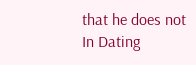that he does not
In Dating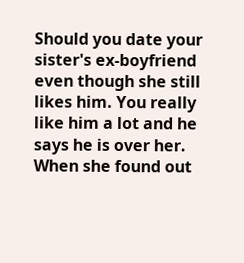Should you date your sister's ex-boyfriend even though she still likes him. You really like him a lot and he says he is over her. When she found out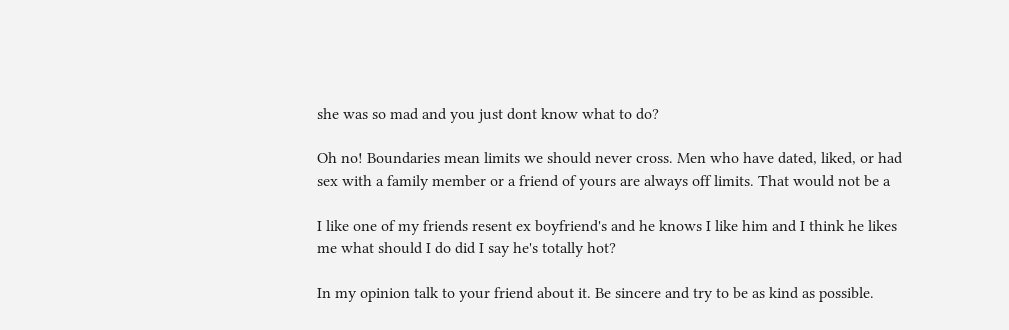she was so mad and you just dont know what to do?

Oh no! Boundaries mean limits we should never cross. Men who have dated, liked, or had sex with a family member or a friend of yours are always off limits. That would not be a

I like one of my friends resent ex boyfriend's and he knows I like him and I think he likes me what should I do did I say he's totally hot?

In my opinion talk to your friend about it. Be sincere and try to be as kind as possible.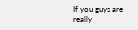If you guys are really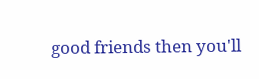good friends then you'll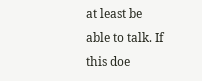at least be able to talk. If this doe